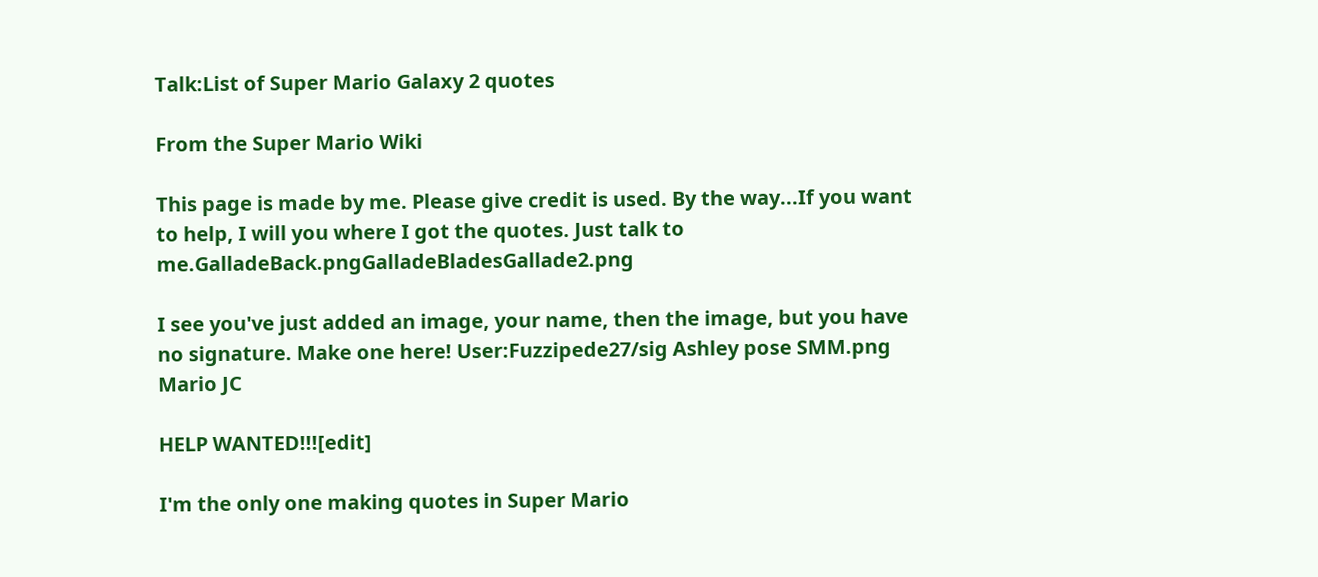Talk:List of Super Mario Galaxy 2 quotes

From the Super Mario Wiki

This page is made by me. Please give credit is used. By the way...If you want to help, I will you where I got the quotes. Just talk to me.GalladeBack.pngGalladeBladesGallade2.png

I see you've just added an image, your name, then the image, but you have no signature. Make one here! User:Fuzzipede27/sig Ashley pose SMM.png Mario JC

HELP WANTED!!![edit]

I'm the only one making quotes in Super Mario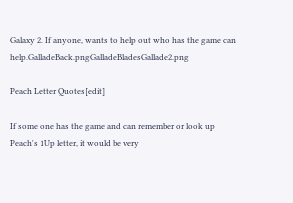Galaxy 2. If anyone, wants to help out who has the game can help.GalladeBack.pngGalladeBladesGallade2.png

Peach Letter Quotes[edit]

If some one has the game and can remember or look up Peach's 1Up letter, it would be very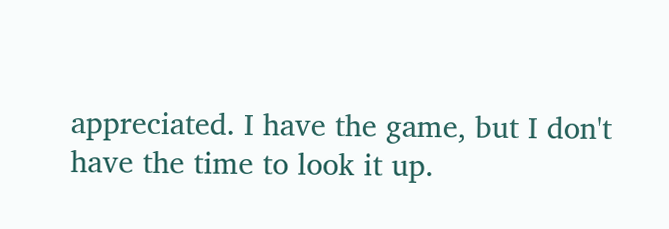appreciated. I have the game, but I don't have the time to look it up.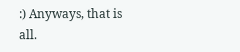:) Anyways, that is all.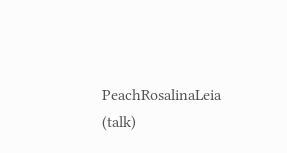PeachRosalinaLeia (talk)